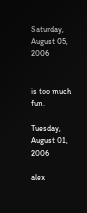Saturday, August 05, 2006


is too much fun.

Tuesday, August 01, 2006

alex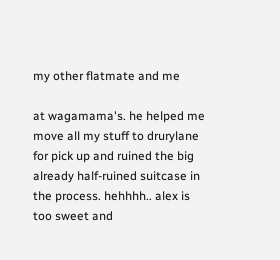my other flatmate and me

at wagamama's. he helped me move all my stuff to drurylane for pick up and ruined the big already half-ruined suitcase in the process. hehhhh.. alex is too sweet and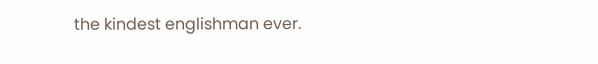the kindest englishman ever.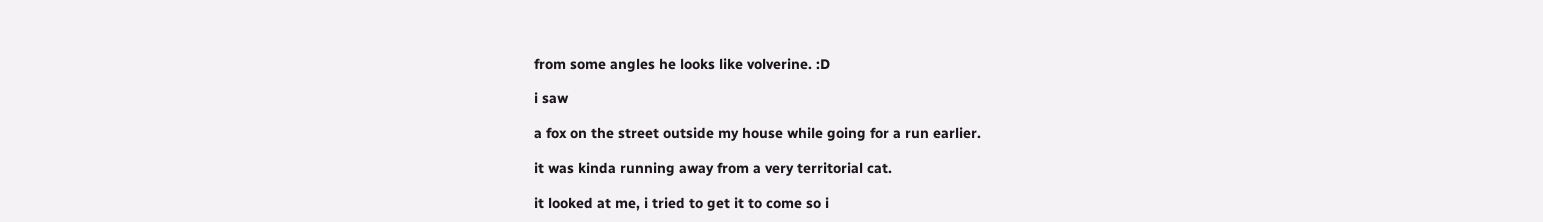from some angles he looks like volverine. :D

i saw

a fox on the street outside my house while going for a run earlier.

it was kinda running away from a very territorial cat.

it looked at me, i tried to get it to come so i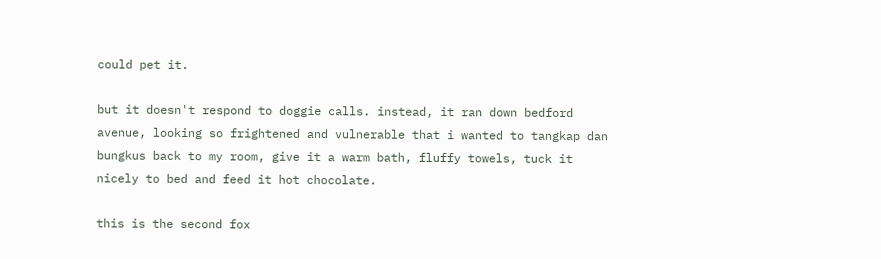could pet it.

but it doesn't respond to doggie calls. instead, it ran down bedford avenue, looking so frightened and vulnerable that i wanted to tangkap dan bungkus back to my room, give it a warm bath, fluffy towels, tuck it nicely to bed and feed it hot chocolate.

this is the second fox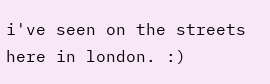i've seen on the streets here in london. :)